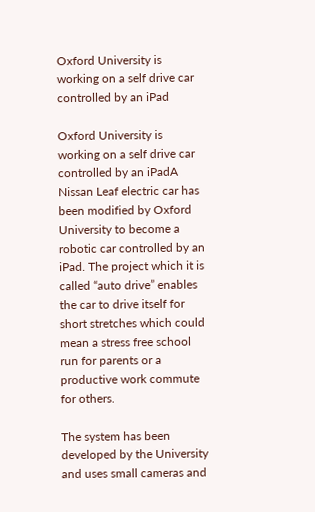Oxford University is working on a self drive car controlled by an iPad

Oxford University is working on a self drive car controlled by an iPadA Nissan Leaf electric car has been modified by Oxford University to become a robotic car controlled by an iPad. The project which it is called “auto drive” enables the car to drive itself for short stretches which could mean a stress free school run for parents or a productive work commute for others.

The system has been developed by the University and uses small cameras and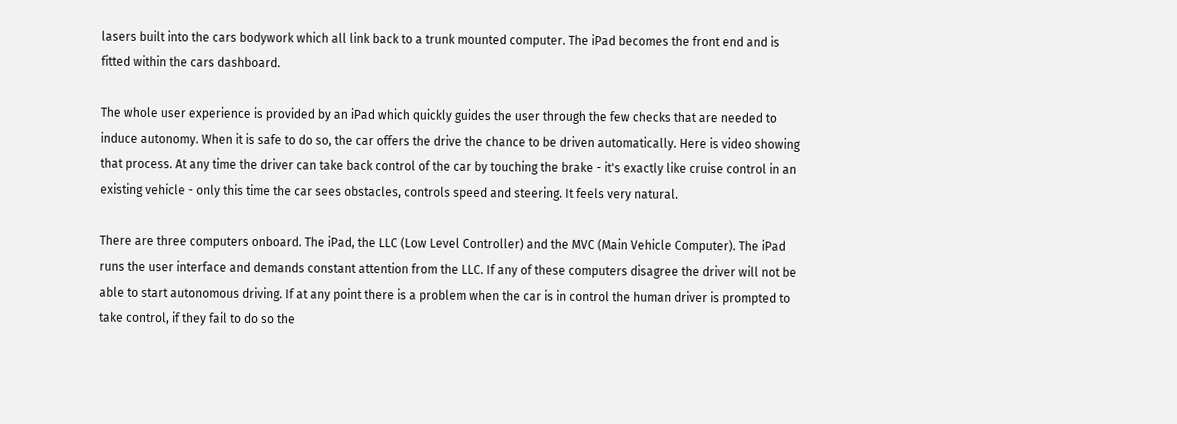lasers built into the cars bodywork which all link back to a trunk mounted computer. The iPad becomes the front end and is fitted within the cars dashboard.

The whole user experience is provided by an iPad which quickly guides the user through the few checks that are needed to induce autonomy. When it is safe to do so, the car offers the drive the chance to be driven automatically. Here is video showing that process. At any time the driver can take back control of the car by touching the brake - it's exactly like cruise control in an existing vehicle - only this time the car sees obstacles, controls speed and steering. It feels very natural.

There are three computers onboard. The iPad, the LLC (Low Level Controller) and the MVC (Main Vehicle Computer). The iPad runs the user interface and demands constant attention from the LLC. If any of these computers disagree the driver will not be able to start autonomous driving. If at any point there is a problem when the car is in control the human driver is prompted to take control, if they fail to do so the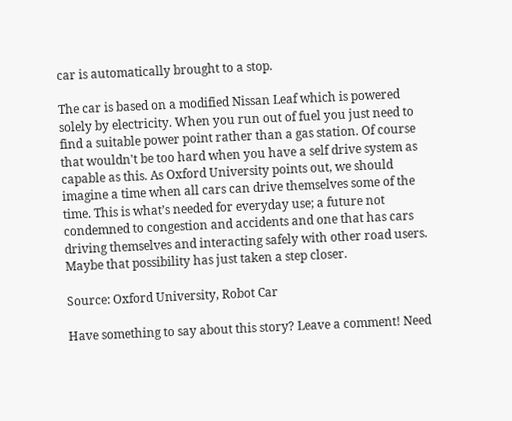car is automatically brought to a stop.

The car is based on a modified Nissan Leaf which is powered solely by electricity. When you run out of fuel you just need to find a suitable power point rather than a gas station. Of course that wouldn't be too hard when you have a self drive system as capable as this. As Oxford University points out, we should imagine a time when all cars can drive themselves some of the time. This is what’s needed for everyday use; a future not condemned to congestion and accidents and one that has cars driving themselves and interacting safely with other road users. Maybe that possibility has just taken a step closer.

Source: Oxford University, Robot Car

Have something to say about this story? Leave a comment! Need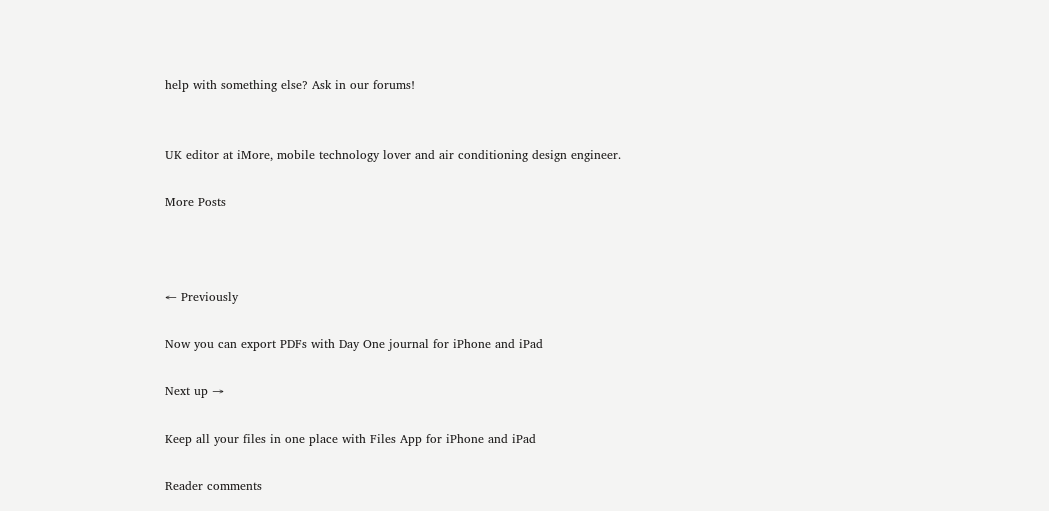help with something else? Ask in our forums!


UK editor at iMore, mobile technology lover and air conditioning design engineer.

More Posts



← Previously

Now you can export PDFs with Day One journal for iPhone and iPad

Next up →

Keep all your files in one place with Files App for iPhone and iPad

Reader comments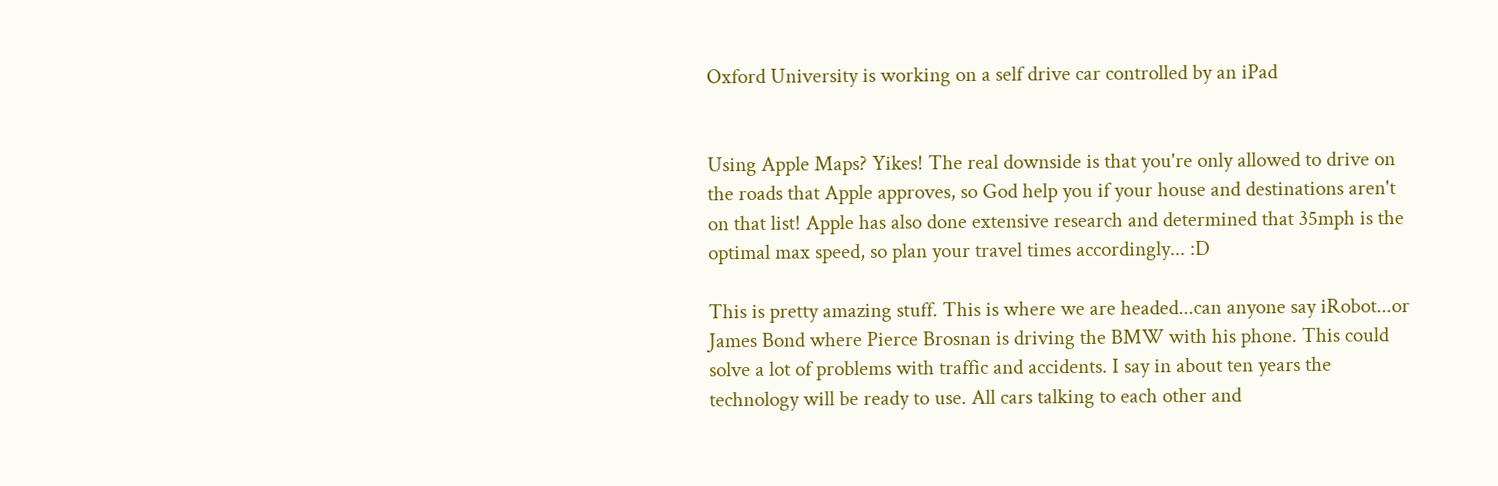Oxford University is working on a self drive car controlled by an iPad


Using Apple Maps? Yikes! The real downside is that you're only allowed to drive on the roads that Apple approves, so God help you if your house and destinations aren't on that list! Apple has also done extensive research and determined that 35mph is the optimal max speed, so plan your travel times accordingly... :D

This is pretty amazing stuff. This is where we are headed...can anyone say iRobot...or James Bond where Pierce Brosnan is driving the BMW with his phone. This could solve a lot of problems with traffic and accidents. I say in about ten years the technology will be ready to use. All cars talking to each other and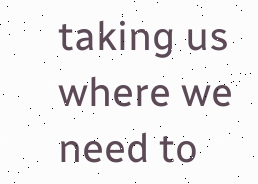taking us where we need to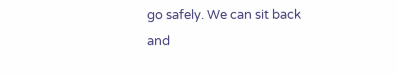go safely. We can sit back and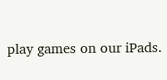play games on our iPads.